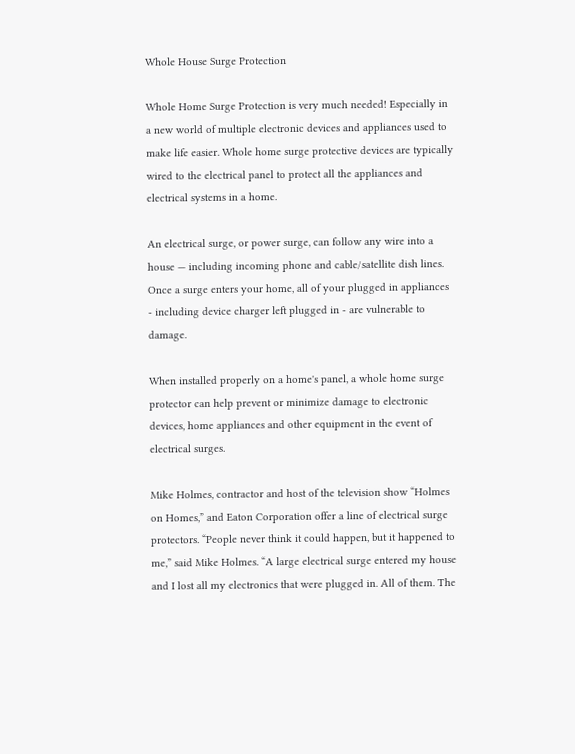Whole House Surge Protection

Whole Home Surge Protection is very much needed! Especially in a new world of multiple electronic devices and appliances used to make life easier. Whole home surge protective devices are typically wired to the electrical panel to protect all the appliances and electrical systems in a home.

An electrical surge, or power surge, can follow any wire into a house — including incoming phone and cable/satellite dish lines. Once a surge enters your home, all of your plugged in appliances - including device charger left plugged in - are vulnerable to damage.

When installed properly on a home's panel, a whole home surge protector can help prevent or minimize damage to electronic devices, home appliances and other equipment in the event of electrical surges.

Mike Holmes, contractor and host of the television show “Holmes on Homes,” and Eaton Corporation offer a line of electrical surge protectors. “People never think it could happen, but it happened to me,” said Mike Holmes. “A large electrical surge entered my house and I lost all my electronics that were plugged in. All of them. The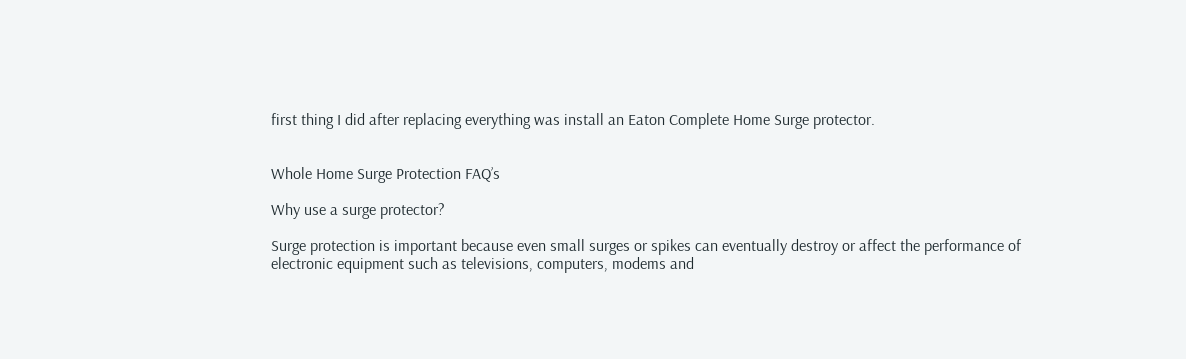first thing I did after replacing everything was install an Eaton Complete Home Surge protector.


Whole Home Surge Protection FAQ’s

Why use a surge protector?

Surge protection is important because even small surges or spikes can eventually destroy or affect the performance of electronic equipment such as televisions, computers, modems and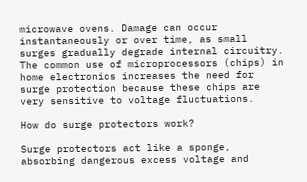microwave ovens. Damage can occur instantaneously or over time, as small surges gradually degrade internal circuitry. The common use of microprocessors (chips) in home electronics increases the need for surge protection because these chips are very sensitive to voltage fluctuations.

How do surge protectors work?

Surge protectors act like a sponge, absorbing dangerous excess voltage and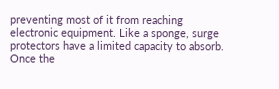preventing most of it from reaching electronic equipment. Like a sponge, surge protectors have a limited capacity to absorb. Once the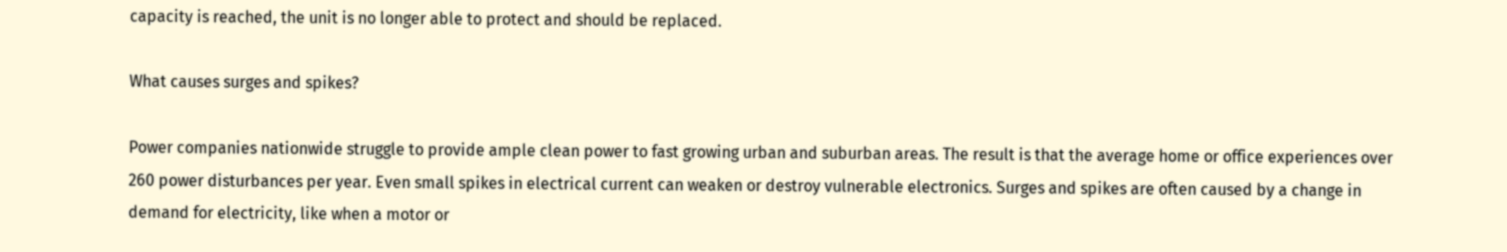capacity is reached, the unit is no longer able to protect and should be replaced.

What causes surges and spikes?

Power companies nationwide struggle to provide ample clean power to fast growing urban and suburban areas. The result is that the average home or office experiences over 260 power disturbances per year. Even small spikes in electrical current can weaken or destroy vulnerable electronics. Surges and spikes are often caused by a change in demand for electricity, like when a motor or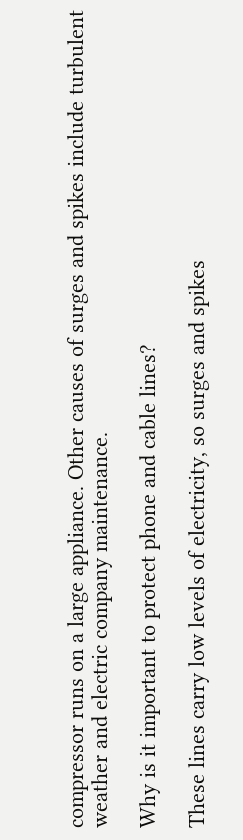compressor runs on a large appliance. Other causes of surges and spikes include turbulent weather and electric company maintenance.

Why is it important to protect phone and cable lines?

These lines carry low levels of electricity, so surges and spikes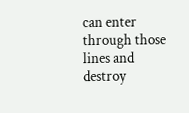can enter through those lines and destroy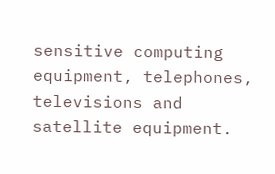sensitive computing equipment, telephones, televisions and satellite equipment.